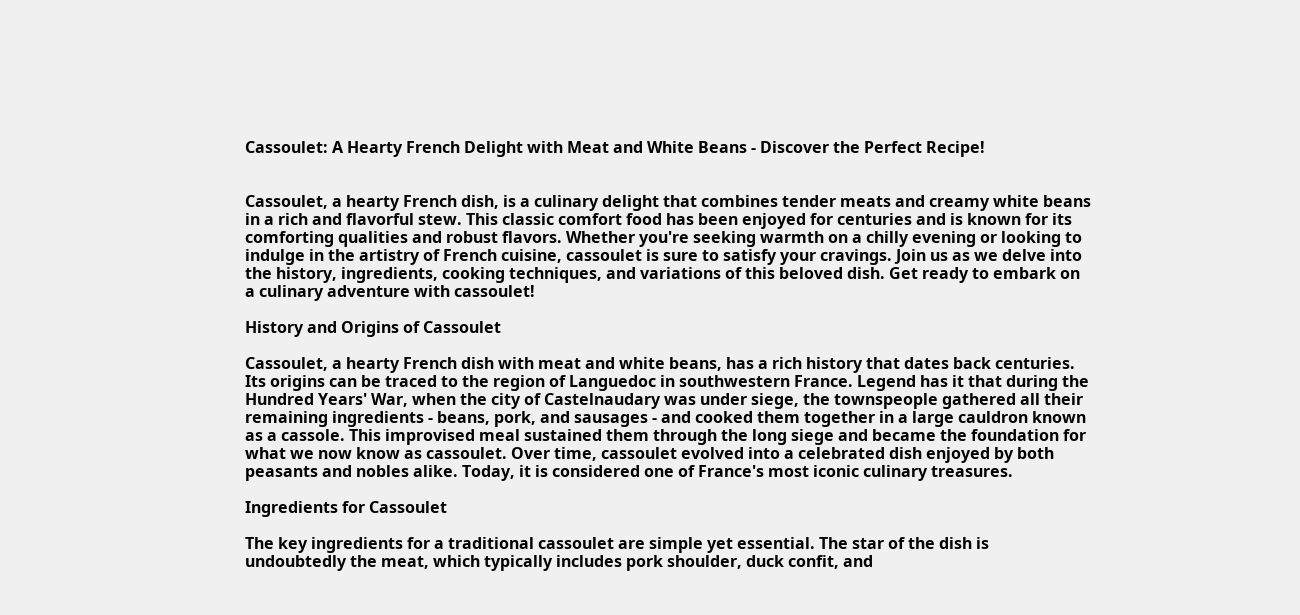Cassoulet: A Hearty French Delight with Meat and White Beans - Discover the Perfect Recipe!


Cassoulet, a hearty French dish, is a culinary delight that combines tender meats and creamy white beans in a rich and flavorful stew. This classic comfort food has been enjoyed for centuries and is known for its comforting qualities and robust flavors. Whether you're seeking warmth on a chilly evening or looking to indulge in the artistry of French cuisine, cassoulet is sure to satisfy your cravings. Join us as we delve into the history, ingredients, cooking techniques, and variations of this beloved dish. Get ready to embark on a culinary adventure with cassoulet!

History and Origins of Cassoulet

Cassoulet, a hearty French dish with meat and white beans, has a rich history that dates back centuries. Its origins can be traced to the region of Languedoc in southwestern France. Legend has it that during the Hundred Years' War, when the city of Castelnaudary was under siege, the townspeople gathered all their remaining ingredients - beans, pork, and sausages - and cooked them together in a large cauldron known as a cassole. This improvised meal sustained them through the long siege and became the foundation for what we now know as cassoulet. Over time, cassoulet evolved into a celebrated dish enjoyed by both peasants and nobles alike. Today, it is considered one of France's most iconic culinary treasures.

Ingredients for Cassoulet

The key ingredients for a traditional cassoulet are simple yet essential. The star of the dish is undoubtedly the meat, which typically includes pork shoulder, duck confit, and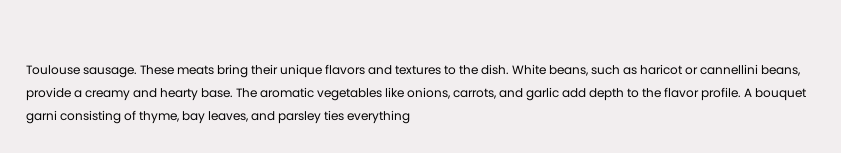Toulouse sausage. These meats bring their unique flavors and textures to the dish. White beans, such as haricot or cannellini beans, provide a creamy and hearty base. The aromatic vegetables like onions, carrots, and garlic add depth to the flavor profile. A bouquet garni consisting of thyme, bay leaves, and parsley ties everything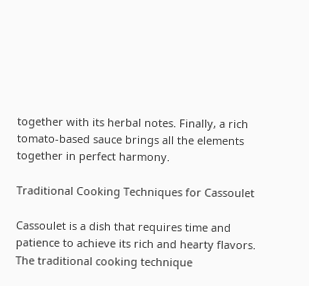together with its herbal notes. Finally, a rich tomato-based sauce brings all the elements together in perfect harmony.

Traditional Cooking Techniques for Cassoulet

Cassoulet is a dish that requires time and patience to achieve its rich and hearty flavors. The traditional cooking technique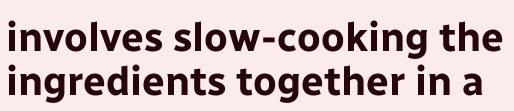involves slow-cooking the ingredients together in a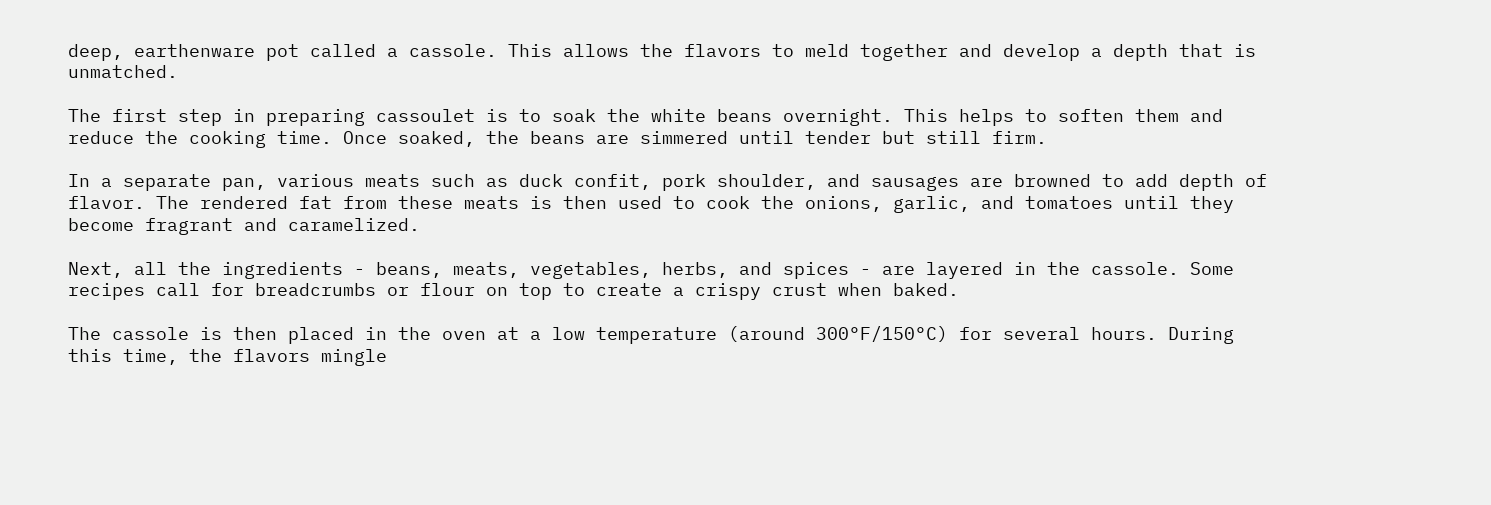deep, earthenware pot called a cassole. This allows the flavors to meld together and develop a depth that is unmatched.

The first step in preparing cassoulet is to soak the white beans overnight. This helps to soften them and reduce the cooking time. Once soaked, the beans are simmered until tender but still firm.

In a separate pan, various meats such as duck confit, pork shoulder, and sausages are browned to add depth of flavor. The rendered fat from these meats is then used to cook the onions, garlic, and tomatoes until they become fragrant and caramelized.

Next, all the ingredients - beans, meats, vegetables, herbs, and spices - are layered in the cassole. Some recipes call for breadcrumbs or flour on top to create a crispy crust when baked.

The cassole is then placed in the oven at a low temperature (around 300°F/150°C) for several hours. During this time, the flavors mingle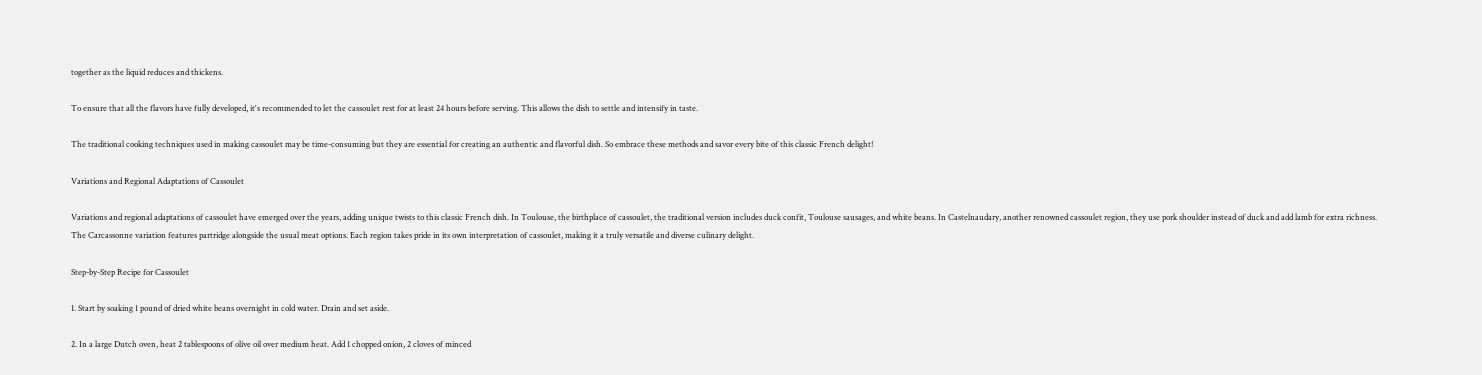together as the liquid reduces and thickens.

To ensure that all the flavors have fully developed, it's recommended to let the cassoulet rest for at least 24 hours before serving. This allows the dish to settle and intensify in taste.

The traditional cooking techniques used in making cassoulet may be time-consuming but they are essential for creating an authentic and flavorful dish. So embrace these methods and savor every bite of this classic French delight!

Variations and Regional Adaptations of Cassoulet

Variations and regional adaptations of cassoulet have emerged over the years, adding unique twists to this classic French dish. In Toulouse, the birthplace of cassoulet, the traditional version includes duck confit, Toulouse sausages, and white beans. In Castelnaudary, another renowned cassoulet region, they use pork shoulder instead of duck and add lamb for extra richness. The Carcassonne variation features partridge alongside the usual meat options. Each region takes pride in its own interpretation of cassoulet, making it a truly versatile and diverse culinary delight.

Step-by-Step Recipe for Cassoulet

1. Start by soaking 1 pound of dried white beans overnight in cold water. Drain and set aside.

2. In a large Dutch oven, heat 2 tablespoons of olive oil over medium heat. Add 1 chopped onion, 2 cloves of minced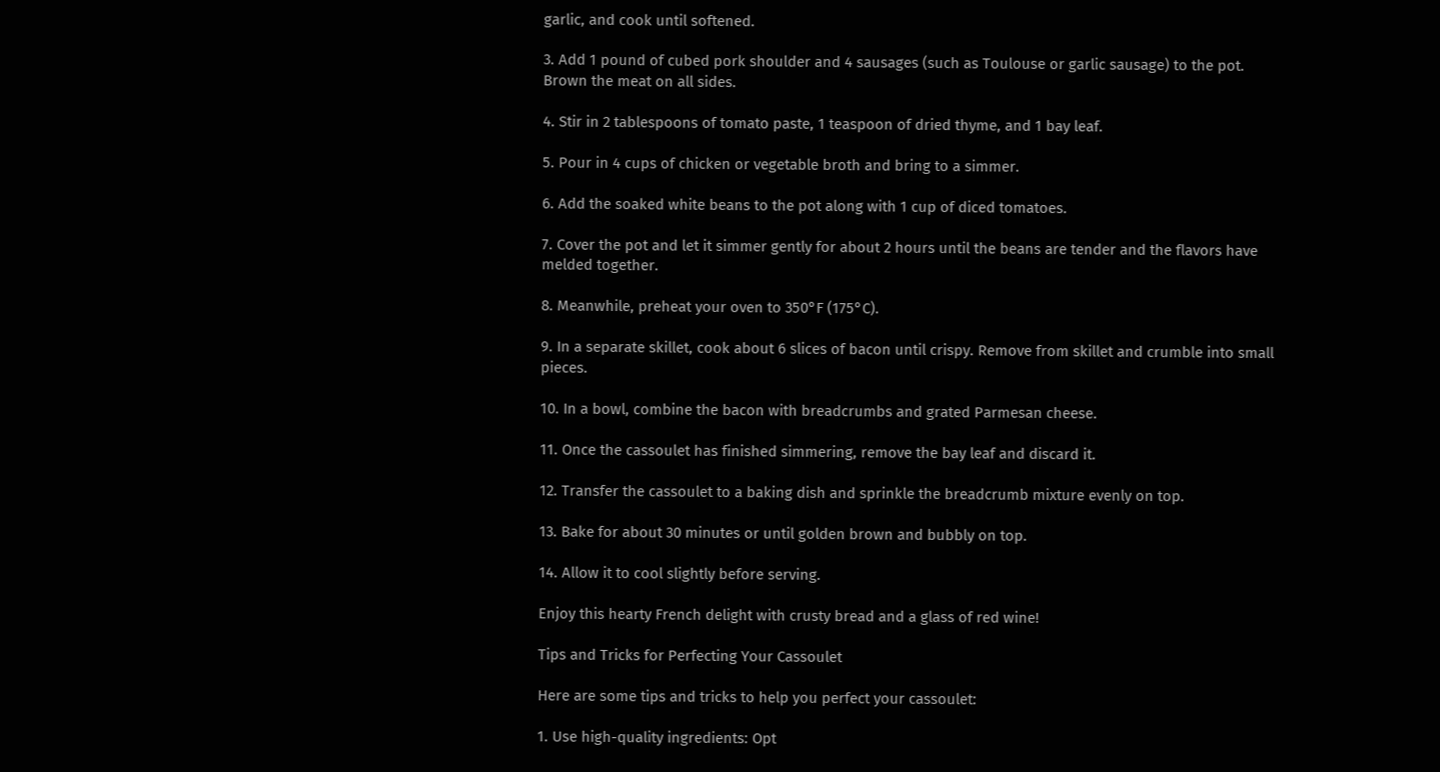garlic, and cook until softened.

3. Add 1 pound of cubed pork shoulder and 4 sausages (such as Toulouse or garlic sausage) to the pot. Brown the meat on all sides.

4. Stir in 2 tablespoons of tomato paste, 1 teaspoon of dried thyme, and 1 bay leaf.

5. Pour in 4 cups of chicken or vegetable broth and bring to a simmer.

6. Add the soaked white beans to the pot along with 1 cup of diced tomatoes.

7. Cover the pot and let it simmer gently for about 2 hours until the beans are tender and the flavors have melded together.

8. Meanwhile, preheat your oven to 350°F (175°C).

9. In a separate skillet, cook about 6 slices of bacon until crispy. Remove from skillet and crumble into small pieces.

10. In a bowl, combine the bacon with breadcrumbs and grated Parmesan cheese.

11. Once the cassoulet has finished simmering, remove the bay leaf and discard it.

12. Transfer the cassoulet to a baking dish and sprinkle the breadcrumb mixture evenly on top.

13. Bake for about 30 minutes or until golden brown and bubbly on top.

14. Allow it to cool slightly before serving.

Enjoy this hearty French delight with crusty bread and a glass of red wine!

Tips and Tricks for Perfecting Your Cassoulet

Here are some tips and tricks to help you perfect your cassoulet:

1. Use high-quality ingredients: Opt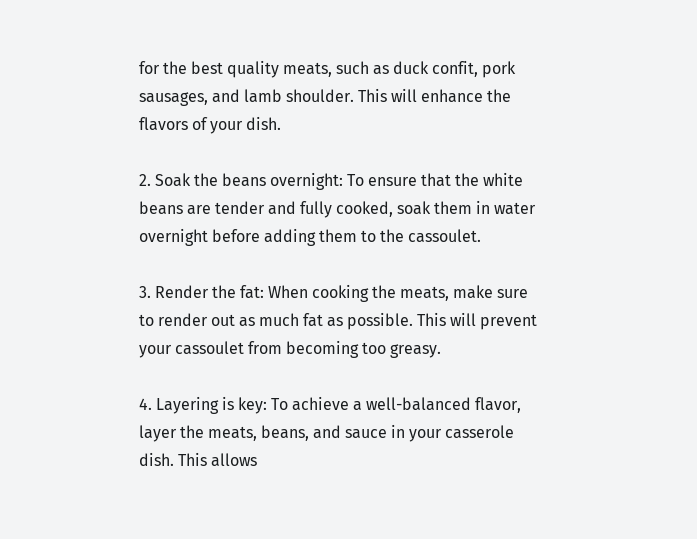for the best quality meats, such as duck confit, pork sausages, and lamb shoulder. This will enhance the flavors of your dish.

2. Soak the beans overnight: To ensure that the white beans are tender and fully cooked, soak them in water overnight before adding them to the cassoulet.

3. Render the fat: When cooking the meats, make sure to render out as much fat as possible. This will prevent your cassoulet from becoming too greasy.

4. Layering is key: To achieve a well-balanced flavor, layer the meats, beans, and sauce in your casserole dish. This allows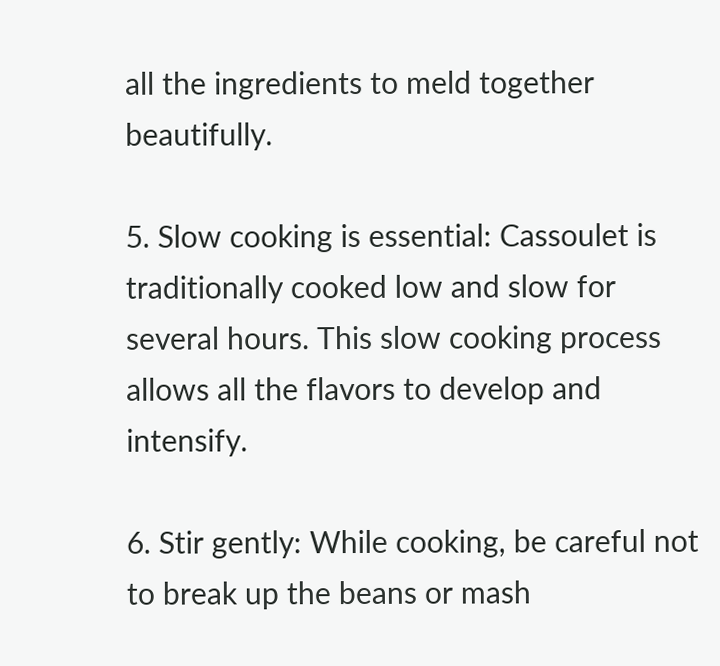all the ingredients to meld together beautifully.

5. Slow cooking is essential: Cassoulet is traditionally cooked low and slow for several hours. This slow cooking process allows all the flavors to develop and intensify.

6. Stir gently: While cooking, be careful not to break up the beans or mash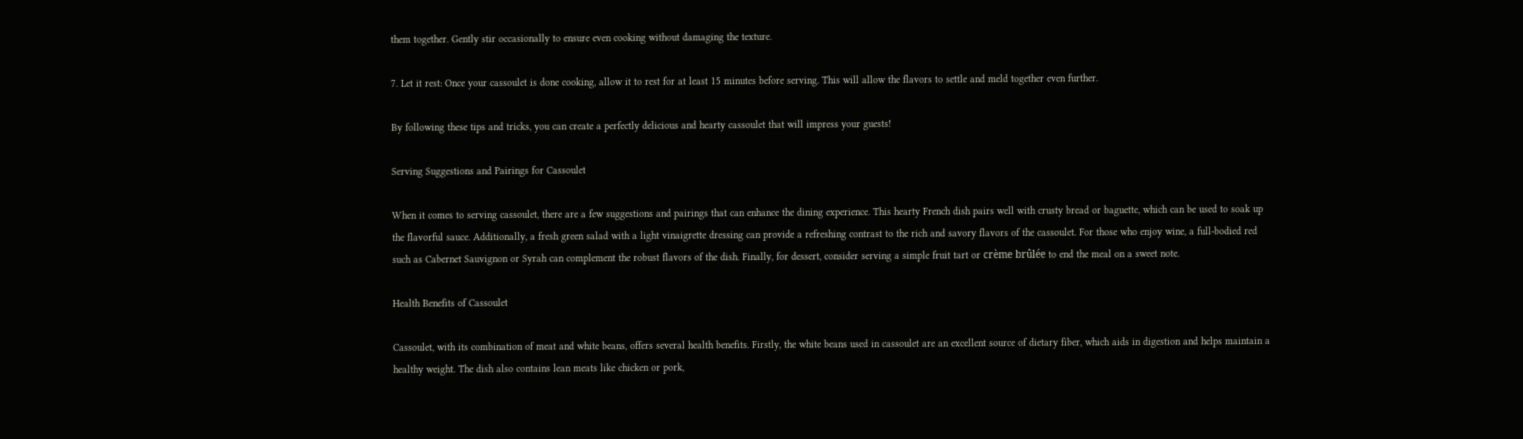them together. Gently stir occasionally to ensure even cooking without damaging the texture.

7. Let it rest: Once your cassoulet is done cooking, allow it to rest for at least 15 minutes before serving. This will allow the flavors to settle and meld together even further.

By following these tips and tricks, you can create a perfectly delicious and hearty cassoulet that will impress your guests!

Serving Suggestions and Pairings for Cassoulet

When it comes to serving cassoulet, there are a few suggestions and pairings that can enhance the dining experience. This hearty French dish pairs well with crusty bread or baguette, which can be used to soak up the flavorful sauce. Additionally, a fresh green salad with a light vinaigrette dressing can provide a refreshing contrast to the rich and savory flavors of the cassoulet. For those who enjoy wine, a full-bodied red such as Cabernet Sauvignon or Syrah can complement the robust flavors of the dish. Finally, for dessert, consider serving a simple fruit tart or crème brûlée to end the meal on a sweet note.

Health Benefits of Cassoulet

Cassoulet, with its combination of meat and white beans, offers several health benefits. Firstly, the white beans used in cassoulet are an excellent source of dietary fiber, which aids in digestion and helps maintain a healthy weight. The dish also contains lean meats like chicken or pork,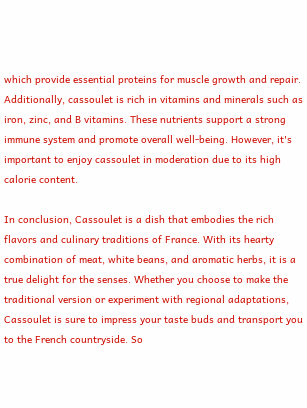which provide essential proteins for muscle growth and repair. Additionally, cassoulet is rich in vitamins and minerals such as iron, zinc, and B vitamins. These nutrients support a strong immune system and promote overall well-being. However, it's important to enjoy cassoulet in moderation due to its high calorie content.

In conclusion, Cassoulet is a dish that embodies the rich flavors and culinary traditions of France. With its hearty combination of meat, white beans, and aromatic herbs, it is a true delight for the senses. Whether you choose to make the traditional version or experiment with regional adaptations, Cassoulet is sure to impress your taste buds and transport you to the French countryside. So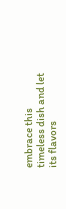embrace this timeless dish and let its flavors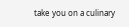take you on a culinary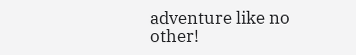adventure like no other!